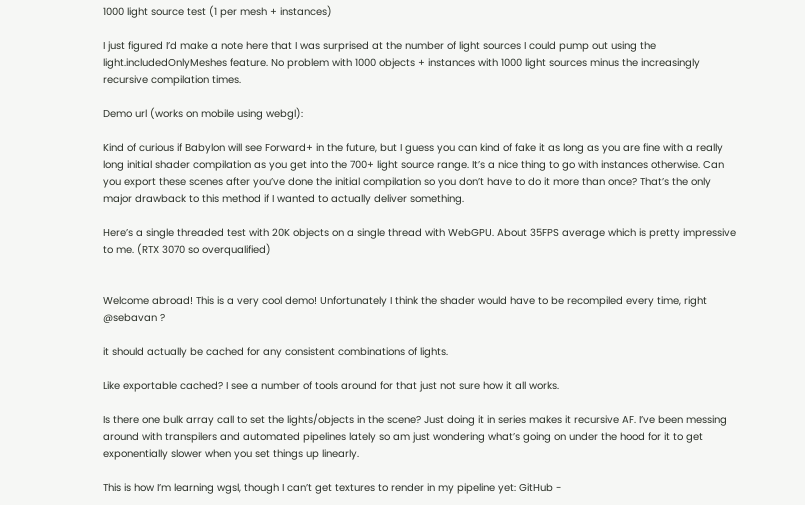1000 light source test (1 per mesh + instances)

I just figured I’d make a note here that I was surprised at the number of light sources I could pump out using the light.includedOnlyMeshes feature. No problem with 1000 objects + instances with 1000 light sources minus the increasingly recursive compilation times.

Demo url (works on mobile using webgl):

Kind of curious if Babylon will see Forward+ in the future, but I guess you can kind of fake it as long as you are fine with a really long initial shader compilation as you get into the 700+ light source range. It’s a nice thing to go with instances otherwise. Can you export these scenes after you’ve done the initial compilation so you don’t have to do it more than once? That’s the only major drawback to this method if I wanted to actually deliver something.

Here’s a single threaded test with 20K objects on a single thread with WebGPU. About 35FPS average which is pretty impressive to me. (RTX 3070 so overqualified)


Welcome abroad! This is a very cool demo! Unfortunately I think the shader would have to be recompiled every time, right @sebavan ?

it should actually be cached for any consistent combinations of lights.

Like exportable cached? I see a number of tools around for that just not sure how it all works.

Is there one bulk array call to set the lights/objects in the scene? Just doing it in series makes it recursive AF. I’ve been messing around with transpilers and automated pipelines lately so am just wondering what’s going on under the hood for it to get exponentially slower when you set things up linearly.

This is how I’m learning wgsl, though I can’t get textures to render in my pipeline yet: GitHub -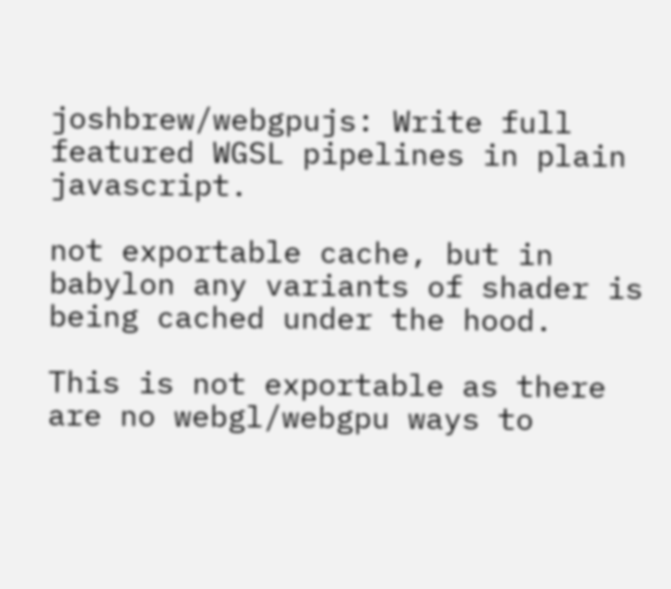joshbrew/webgpujs: Write full featured WGSL pipelines in plain javascript.

not exportable cache, but in babylon any variants of shader is being cached under the hood.

This is not exportable as there are no webgl/webgpu ways to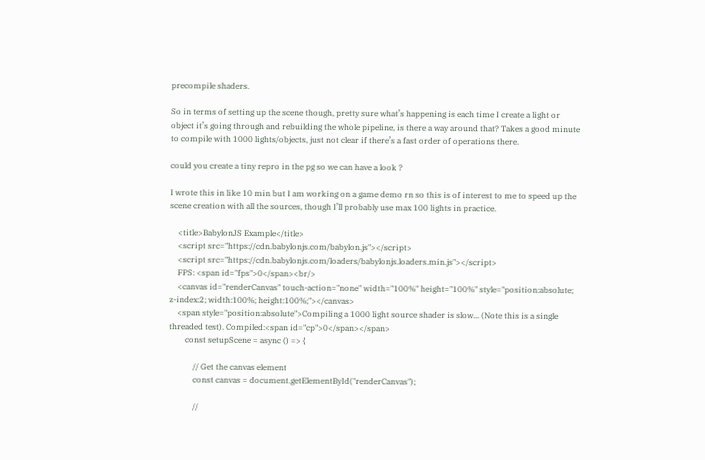precompile shaders.

So in terms of setting up the scene though, pretty sure what’s happening is each time I create a light or object it’s going through and rebuilding the whole pipeline, is there a way around that? Takes a good minute to compile with 1000 lights/objects, just not clear if there’s a fast order of operations there.

could you create a tiny repro in the pg so we can have a look ?

I wrote this in like 10 min but I am working on a game demo rn so this is of interest to me to speed up the scene creation with all the sources, though I’ll probably use max 100 lights in practice.

    <title>BabylonJS Example</title>
    <script src="https://cdn.babylonjs.com/babylon.js"></script>
    <script src="https://cdn.babylonjs.com/loaders/babylonjs.loaders.min.js"></script>
    FPS: <span id="fps">0</span><br/>
    <canvas id="renderCanvas" touch-action="none" width="100%" height="100%" style="position:absolute; z-index:2; width:100%; height:100%;"></canvas>
    <span style="position:absolute">Compiling a 1000 light source shader is slow... (Note this is a single threaded test). Compiled:<span id="cp">0</span></span>
        const setupScene = async () => {

            // Get the canvas element
            const canvas = document.getElementById("renderCanvas");

            //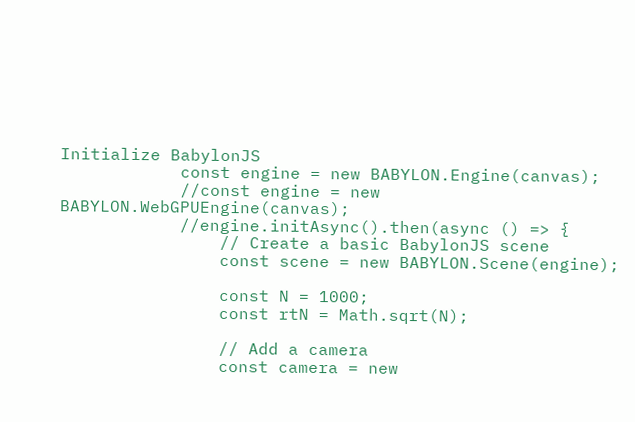Initialize BabylonJS
            const engine = new BABYLON.Engine(canvas);
            //const engine = new BABYLON.WebGPUEngine(canvas);
            //engine.initAsync().then(async () => {
                // Create a basic BabylonJS scene
                const scene = new BABYLON.Scene(engine);

                const N = 1000;
                const rtN = Math.sqrt(N);

                // Add a camera
                const camera = new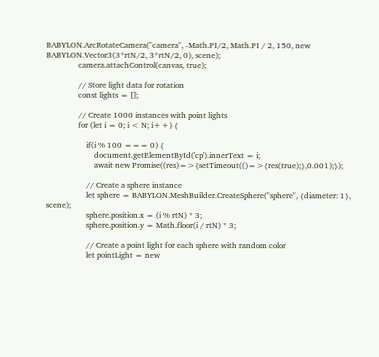BABYLON.ArcRotateCamera("camera", -Math.PI/2, Math.PI / 2, 150, new BABYLON.Vector3(3*rtN/2, 3*rtN/2, 0), scene);
                camera.attachControl(canvas, true);

                // Store light data for rotation
                const lights = [];

                // Create 1000 instances with point lights
                for (let i = 0; i < N; i++) {

                    if(i % 100 === 0) {
                        document.getElementById('cp').innerText = i;
                        await new Promise((res)=>{setTimeout(()=>{res(true);},0.001);});

                    // Create a sphere instance
                    let sphere = BABYLON.MeshBuilder.CreateSphere("sphere", {diameter: 1}, scene);
                    sphere.position.x = (i % rtN) * 3;
                    sphere.position.y = Math.floor(i / rtN) * 3;

                    // Create a point light for each sphere with random color
                    let pointLight = new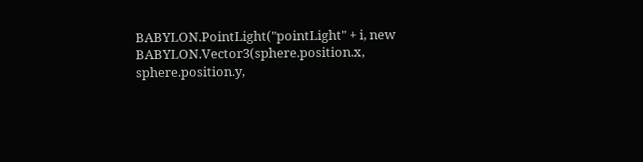BABYLON.PointLight("pointLight" + i, new BABYLON.Vector3(sphere.position.x, sphere.position.y,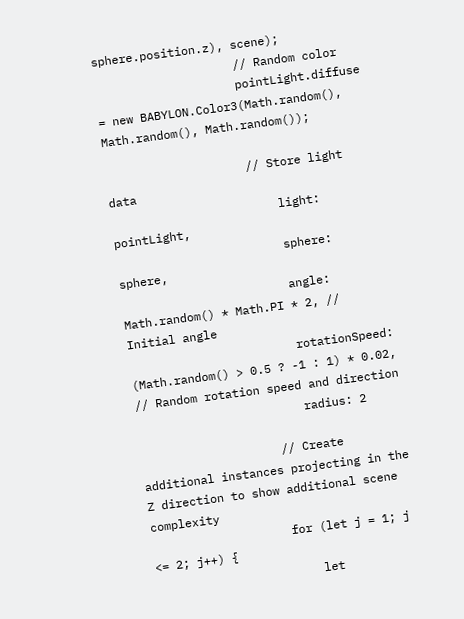sphere.position.z), scene);
                    // Random color
                    pointLight.diffuse = new BABYLON.Color3(Math.random(), Math.random(), Math.random());

                    // Store light data
                        light: pointLight,
                        sphere: sphere,
                        angle: Math.random() * Math.PI * 2, // Initial angle
                        rotationSpeed: (Math.random() > 0.5 ? -1 : 1) * 0.02, // Random rotation speed and direction
                        radius: 2

                    // Create additional instances projecting in the Z direction to show additional scene complexity
                    for (let j = 1; j <= 2; j++) {
                        let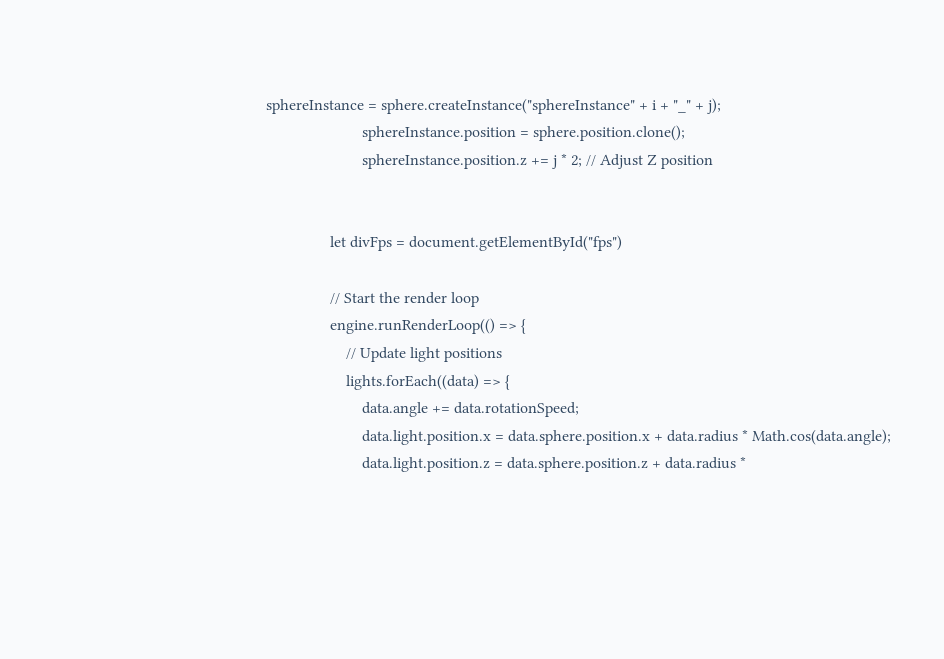sphereInstance = sphere.createInstance("sphereInstance" + i + "_" + j);
                        sphereInstance.position = sphere.position.clone();
                        sphereInstance.position.z += j * 2; // Adjust Z position


                let divFps = document.getElementById("fps")

                // Start the render loop
                engine.runRenderLoop(() => {
                    // Update light positions
                    lights.forEach((data) => {
                        data.angle += data.rotationSpeed;
                        data.light.position.x = data.sphere.position.x + data.radius * Math.cos(data.angle);
                        data.light.position.z = data.sphere.position.z + data.radius *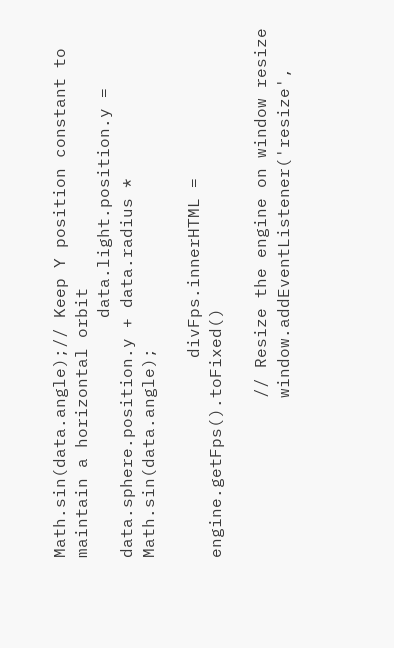Math.sin(data.angle);// Keep Y position constant to maintain a horizontal orbit
                        data.light.position.y = data.sphere.position.y + data.radius * Math.sin(data.angle);

                    divFps.innerHTML = engine.getFps().toFixed()

                // Resize the engine on window resize
                window.addEventListener('resize',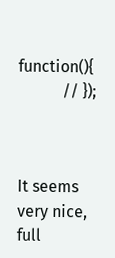function(){
           // });



It seems very nice, full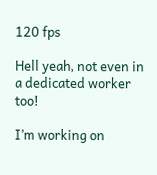120 fps

Hell yeah, not even in a dedicated worker too!

I’m working on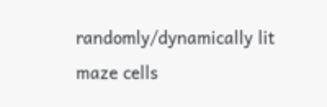randomly/dynamically lit maze cells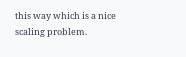this way which is a nice scaling problem.